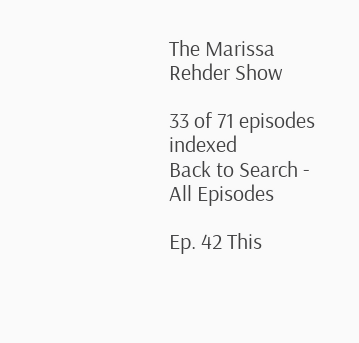The Marissa Rehder Show

33 of 71 episodes indexed
Back to Search - All Episodes

Ep. 42 This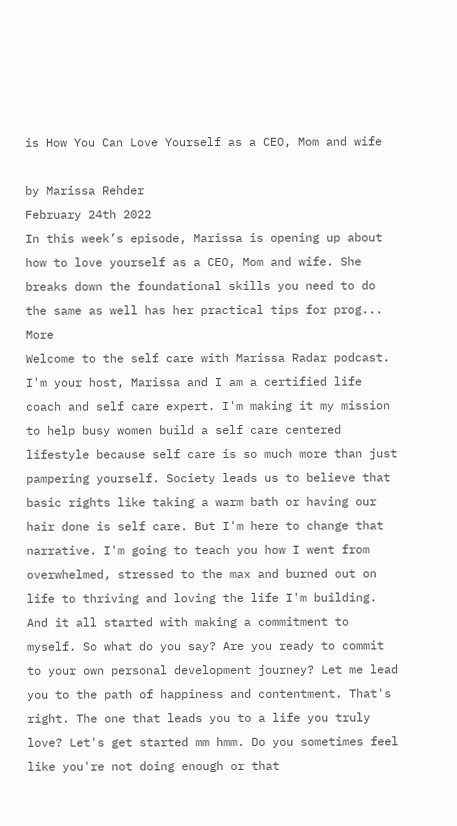is How You Can Love Yourself as a CEO, Mom and wife

by Marissa Rehder
February 24th 2022
In this week’s episode, Marissa is opening up about how to love yourself as a CEO, Mom and wife. She breaks down the foundational skills you need to do the same as well has her practical tips for prog... More
Welcome to the self care with Marissa Radar podcast. I'm your host, Marissa and I am a certified life coach and self care expert. I'm making it my mission to help busy women build a self care centered lifestyle because self care is so much more than just pampering yourself. Society leads us to believe that basic rights like taking a warm bath or having our hair done is self care. But I'm here to change that narrative. I'm going to teach you how I went from overwhelmed, stressed to the max and burned out on life to thriving and loving the life I'm building. And it all started with making a commitment to myself. So what do you say? Are you ready to commit to your own personal development journey? Let me lead you to the path of happiness and contentment. That's right. The one that leads you to a life you truly love? Let's get started mm hmm. Do you sometimes feel like you're not doing enough or that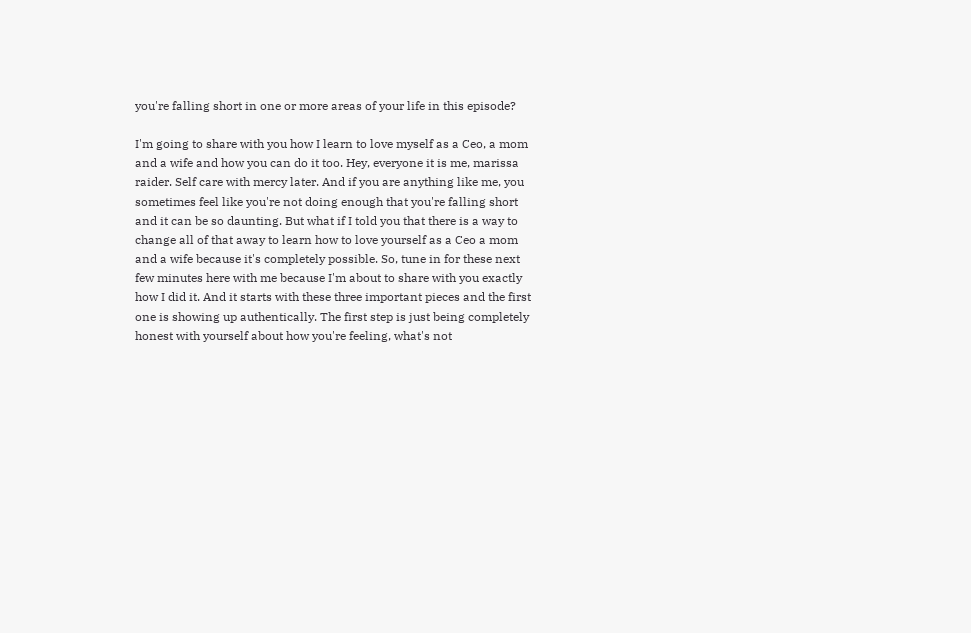you're falling short in one or more areas of your life in this episode?

I'm going to share with you how I learn to love myself as a Ceo, a mom and a wife and how you can do it too. Hey, everyone it is me, marissa raider. Self care with mercy later. And if you are anything like me, you sometimes feel like you're not doing enough that you're falling short and it can be so daunting. But what if I told you that there is a way to change all of that away to learn how to love yourself as a Ceo a mom and a wife because it's completely possible. So, tune in for these next few minutes here with me because I'm about to share with you exactly how I did it. And it starts with these three important pieces and the first one is showing up authentically. The first step is just being completely honest with yourself about how you're feeling, what's not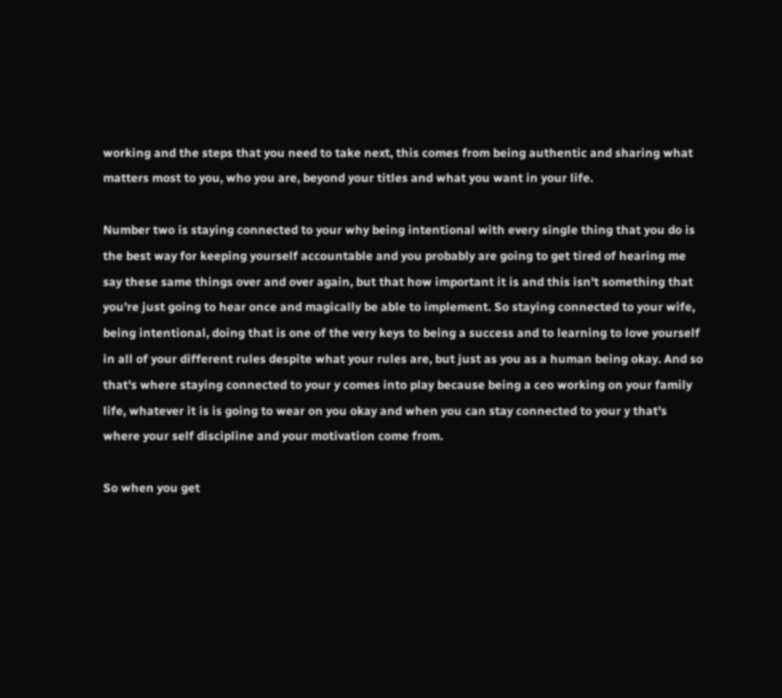working and the steps that you need to take next, this comes from being authentic and sharing what matters most to you, who you are, beyond your titles and what you want in your life.

Number two is staying connected to your why being intentional with every single thing that you do is the best way for keeping yourself accountable and you probably are going to get tired of hearing me say these same things over and over again, but that how important it is and this isn't something that you're just going to hear once and magically be able to implement. So staying connected to your wife, being intentional, doing that is one of the very keys to being a success and to learning to love yourself in all of your different rules despite what your rules are, but just as you as a human being okay. And so that's where staying connected to your y comes into play because being a ceo working on your family life, whatever it is is going to wear on you okay and when you can stay connected to your y that's where your self discipline and your motivation come from.

So when you get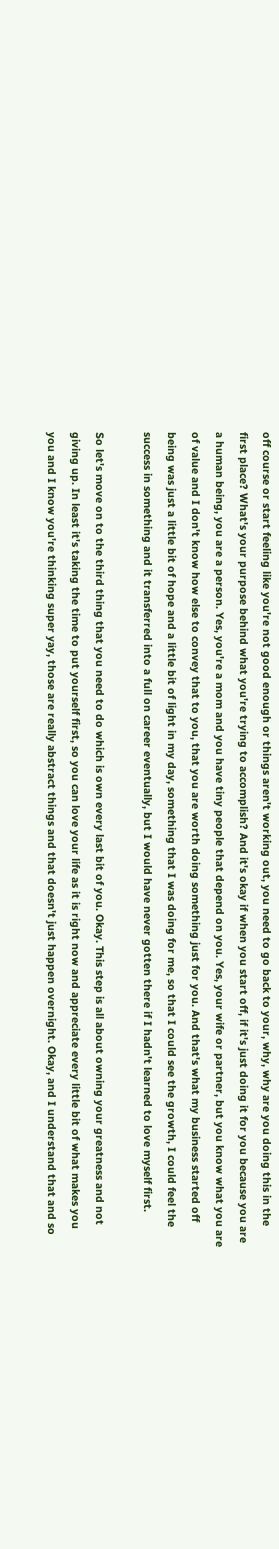off course or start feeling like you're not good enough or things aren't working out, you need to go back to your, why, why are you doing this in the first place? What's your purpose behind what you're trying to accomplish? And it's okay if when you start off, if it's just doing it for you because you are a human being, you are a person. Yes, you're a mom and you have tiny people that depend on you. Yes, your wife or partner, but you know what you are of value and I don't know how else to convey that to you, that you are worth doing something just for you. And that's what my business started off being was just a little bit of hope and a little bit of light in my day, something that I was doing for me, so that I could see the growth, I could feel the success in something and it transferred into a full on career eventually, but I would have never gotten there if I hadn't learned to love myself first.

So let's move on to the third thing that you need to do which is own every last bit of you. Okay. This step is all about owning your greatness and not giving up. In least it's taking the time to put yourself first, so you can love your life as it is right now and appreciate every little bit of what makes you you and I know you're thinking super yay, those are really abstract things and that doesn't just happen overnight. Okay, and I understand that and so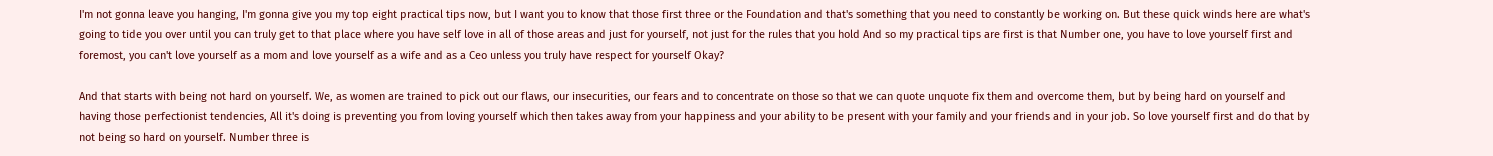I'm not gonna leave you hanging, I'm gonna give you my top eight practical tips now, but I want you to know that those first three or the Foundation and that's something that you need to constantly be working on. But these quick winds here are what's going to tide you over until you can truly get to that place where you have self love in all of those areas and just for yourself, not just for the rules that you hold And so my practical tips are first is that Number one, you have to love yourself first and foremost, you can't love yourself as a mom and love yourself as a wife and as a Ceo unless you truly have respect for yourself Okay?

And that starts with being not hard on yourself. We, as women are trained to pick out our flaws, our insecurities, our fears and to concentrate on those so that we can quote unquote fix them and overcome them, but by being hard on yourself and having those perfectionist tendencies, All it's doing is preventing you from loving yourself which then takes away from your happiness and your ability to be present with your family and your friends and in your job. So love yourself first and do that by not being so hard on yourself. Number three is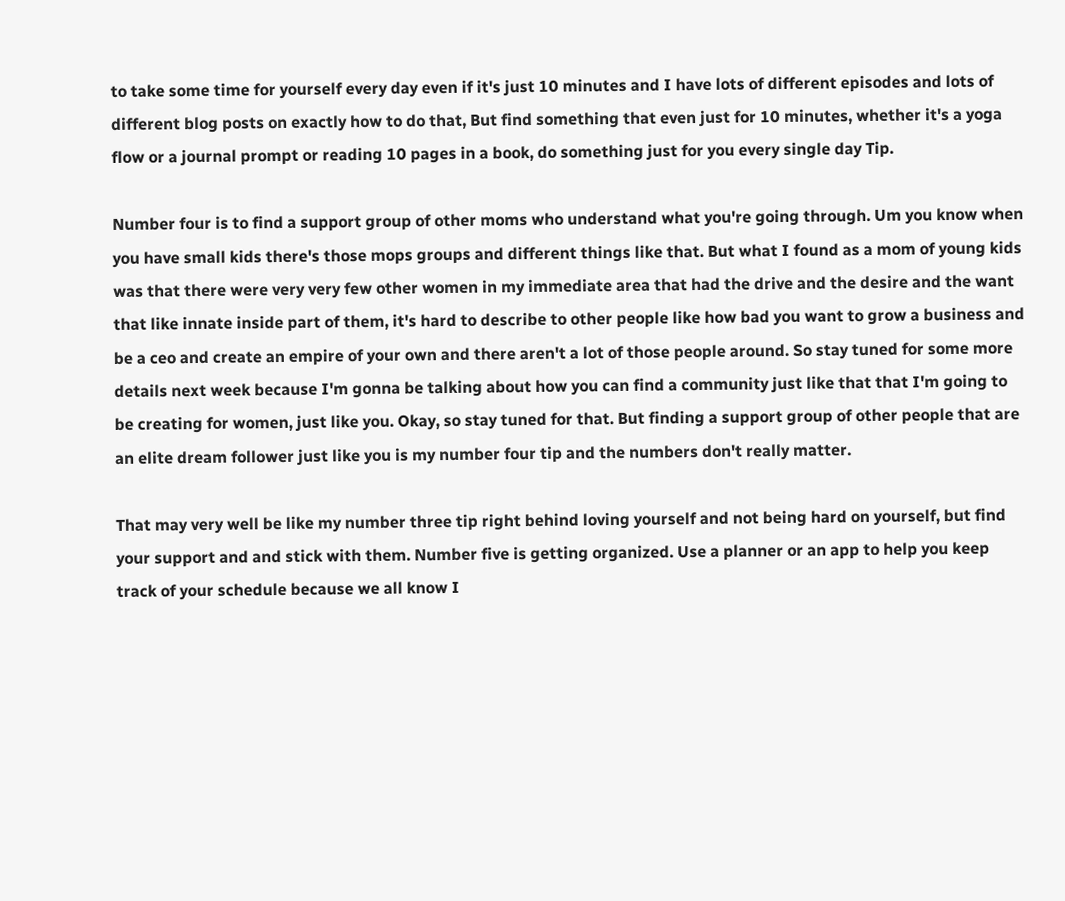to take some time for yourself every day even if it's just 10 minutes and I have lots of different episodes and lots of different blog posts on exactly how to do that, But find something that even just for 10 minutes, whether it's a yoga flow or a journal prompt or reading 10 pages in a book, do something just for you every single day Tip.

Number four is to find a support group of other moms who understand what you're going through. Um you know when you have small kids there's those mops groups and different things like that. But what I found as a mom of young kids was that there were very very few other women in my immediate area that had the drive and the desire and the want that like innate inside part of them, it's hard to describe to other people like how bad you want to grow a business and be a ceo and create an empire of your own and there aren't a lot of those people around. So stay tuned for some more details next week because I'm gonna be talking about how you can find a community just like that that I'm going to be creating for women, just like you. Okay, so stay tuned for that. But finding a support group of other people that are an elite dream follower just like you is my number four tip and the numbers don't really matter.

That may very well be like my number three tip right behind loving yourself and not being hard on yourself, but find your support and and stick with them. Number five is getting organized. Use a planner or an app to help you keep track of your schedule because we all know I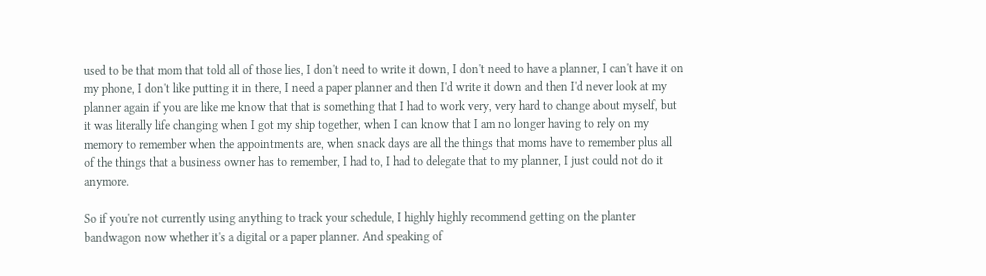used to be that mom that told all of those lies, I don't need to write it down, I don't need to have a planner, I can't have it on my phone, I don't like putting it in there, I need a paper planner and then I'd write it down and then I'd never look at my planner again if you are like me know that that is something that I had to work very, very hard to change about myself, but it was literally life changing when I got my ship together, when I can know that I am no longer having to rely on my memory to remember when the appointments are, when snack days are all the things that moms have to remember plus all of the things that a business owner has to remember, I had to, I had to delegate that to my planner, I just could not do it anymore.

So if you're not currently using anything to track your schedule, I highly highly recommend getting on the planter bandwagon now whether it's a digital or a paper planner. And speaking of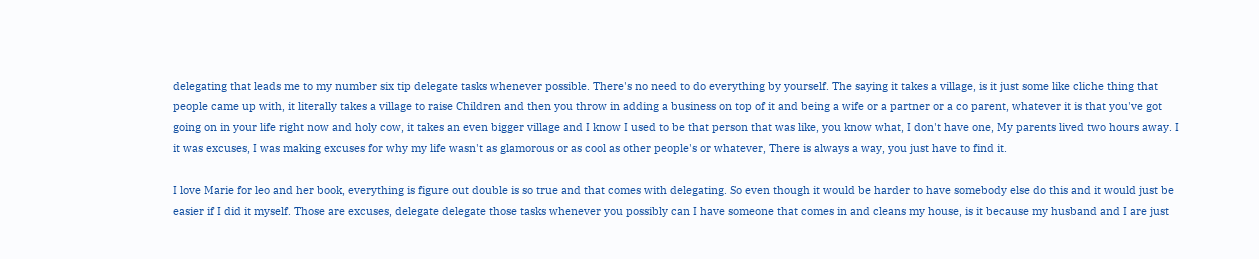delegating that leads me to my number six tip delegate tasks whenever possible. There's no need to do everything by yourself. The saying it takes a village, is it just some like cliche thing that people came up with, it literally takes a village to raise Children and then you throw in adding a business on top of it and being a wife or a partner or a co parent, whatever it is that you've got going on in your life right now and holy cow, it takes an even bigger village and I know I used to be that person that was like, you know what, I don't have one, My parents lived two hours away. I it was excuses, I was making excuses for why my life wasn't as glamorous or as cool as other people's or whatever, There is always a way, you just have to find it.

I love Marie for leo and her book, everything is figure out double is so true and that comes with delegating. So even though it would be harder to have somebody else do this and it would just be easier if I did it myself. Those are excuses, delegate delegate those tasks whenever you possibly can I have someone that comes in and cleans my house, is it because my husband and I are just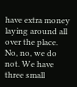have extra money laying around all over the place. No, no, we do not. We have three small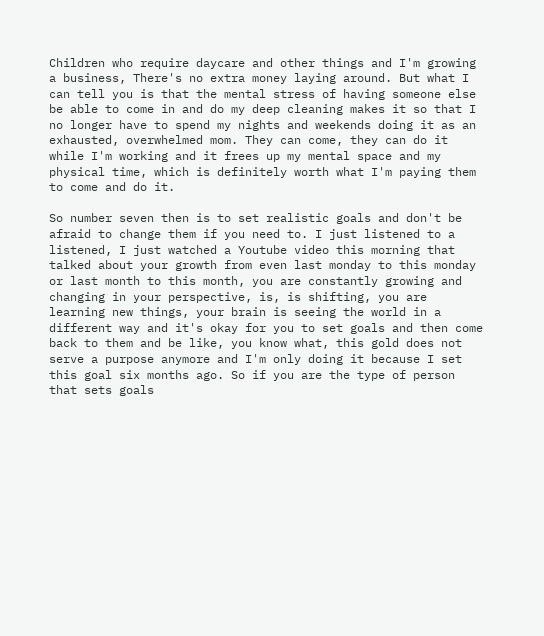Children who require daycare and other things and I'm growing a business, There's no extra money laying around. But what I can tell you is that the mental stress of having someone else be able to come in and do my deep cleaning makes it so that I no longer have to spend my nights and weekends doing it as an exhausted, overwhelmed mom. They can come, they can do it while I'm working and it frees up my mental space and my physical time, which is definitely worth what I'm paying them to come and do it.

So number seven then is to set realistic goals and don't be afraid to change them if you need to. I just listened to a listened, I just watched a Youtube video this morning that talked about your growth from even last monday to this monday or last month to this month, you are constantly growing and changing in your perspective, is, is shifting, you are learning new things, your brain is seeing the world in a different way and it's okay for you to set goals and then come back to them and be like, you know what, this gold does not serve a purpose anymore and I'm only doing it because I set this goal six months ago. So if you are the type of person that sets goals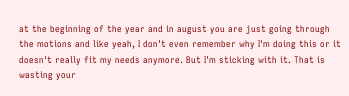at the beginning of the year and in august you are just going through the motions and like yeah, I don't even remember why I'm doing this or it doesn't really fit my needs anymore. But I'm sticking with it. That is wasting your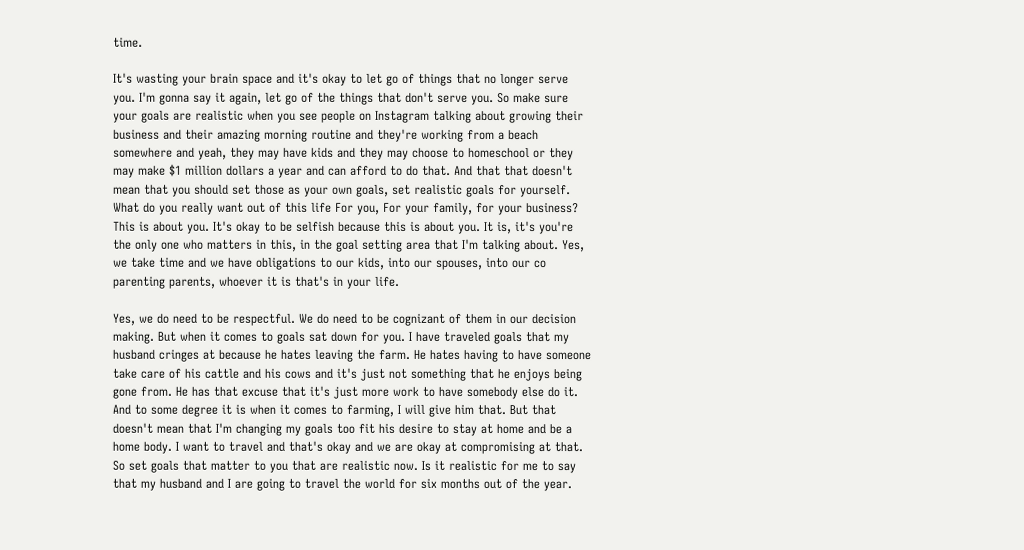time.

It's wasting your brain space and it's okay to let go of things that no longer serve you. I'm gonna say it again, let go of the things that don't serve you. So make sure your goals are realistic when you see people on Instagram talking about growing their business and their amazing morning routine and they're working from a beach somewhere and yeah, they may have kids and they may choose to homeschool or they may make $1 million dollars a year and can afford to do that. And that that doesn't mean that you should set those as your own goals, set realistic goals for yourself. What do you really want out of this life For you, For your family, for your business? This is about you. It's okay to be selfish because this is about you. It is, it's you're the only one who matters in this, in the goal setting area that I'm talking about. Yes, we take time and we have obligations to our kids, into our spouses, into our co parenting parents, whoever it is that's in your life.

Yes, we do need to be respectful. We do need to be cognizant of them in our decision making. But when it comes to goals sat down for you. I have traveled goals that my husband cringes at because he hates leaving the farm. He hates having to have someone take care of his cattle and his cows and it's just not something that he enjoys being gone from. He has that excuse that it's just more work to have somebody else do it. And to some degree it is when it comes to farming, I will give him that. But that doesn't mean that I'm changing my goals too fit his desire to stay at home and be a home body. I want to travel and that's okay and we are okay at compromising at that. So set goals that matter to you that are realistic now. Is it realistic for me to say that my husband and I are going to travel the world for six months out of the year.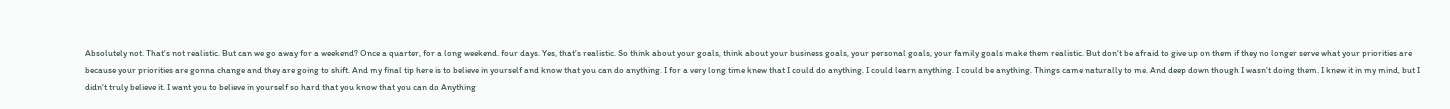Absolutely not. That's not realistic. But can we go away for a weekend? Once a quarter, for a long weekend. four days. Yes, that's realistic. So think about your goals, think about your business goals, your personal goals, your family goals make them realistic. But don't be afraid to give up on them if they no longer serve what your priorities are because your priorities are gonna change and they are going to shift. And my final tip here is to believe in yourself and know that you can do anything. I for a very long time knew that I could do anything. I could learn anything. I could be anything. Things came naturally to me. And deep down though I wasn't doing them. I knew it in my mind, but I didn't truly believe it. I want you to believe in yourself so hard that you know that you can do Anything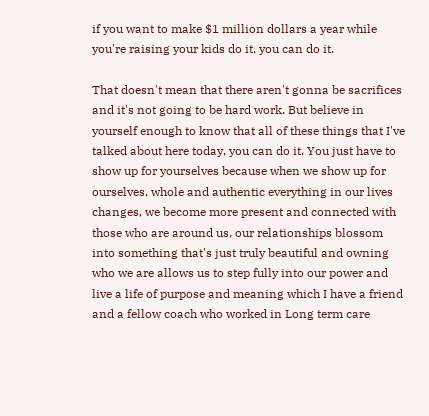if you want to make $1 million dollars a year while you're raising your kids do it, you can do it.

That doesn't mean that there aren't gonna be sacrifices and it's not going to be hard work. But believe in yourself enough to know that all of these things that I've talked about here today, you can do it. You just have to show up for yourselves because when we show up for ourselves, whole and authentic everything in our lives changes, we become more present and connected with those who are around us, our relationships blossom into something that's just truly beautiful and owning who we are allows us to step fully into our power and live a life of purpose and meaning which I have a friend and a fellow coach who worked in Long term care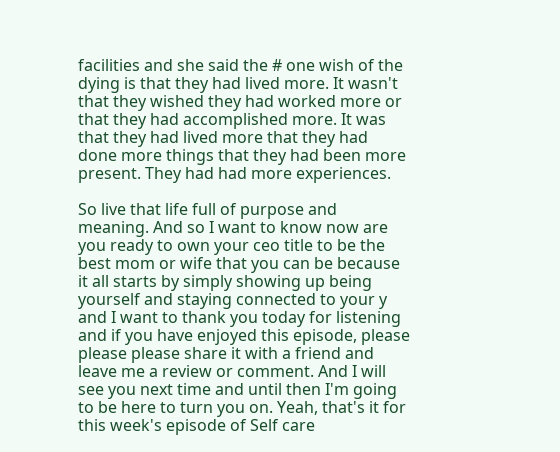facilities and she said the # one wish of the dying is that they had lived more. It wasn't that they wished they had worked more or that they had accomplished more. It was that they had lived more that they had done more things that they had been more present. They had had more experiences.

So live that life full of purpose and meaning. And so I want to know now are you ready to own your ceo title to be the best mom or wife that you can be because it all starts by simply showing up being yourself and staying connected to your y and I want to thank you today for listening and if you have enjoyed this episode, please please please share it with a friend and leave me a review or comment. And I will see you next time and until then I'm going to be here to turn you on. Yeah, that's it for this week's episode of Self care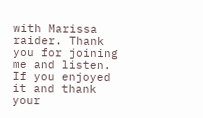with Marissa raider. Thank you for joining me and listen. If you enjoyed it and thank your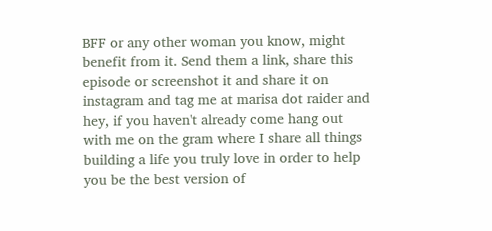BFF or any other woman you know, might benefit from it. Send them a link, share this episode or screenshot it and share it on instagram and tag me at marisa dot raider and hey, if you haven't already come hang out with me on the gram where I share all things building a life you truly love in order to help you be the best version of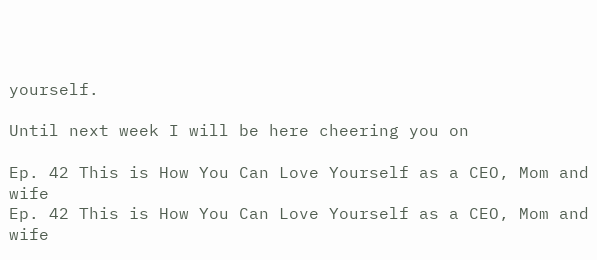yourself.

Until next week I will be here cheering you on

Ep. 42 This is How You Can Love Yourself as a CEO, Mom and wife
Ep. 42 This is How You Can Love Yourself as a CEO, Mom and wife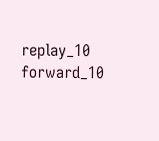replay_10 forward_10